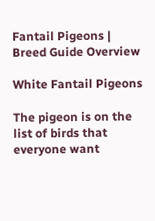Fantail Pigeons | Breed Guide Overview

White Fantail Pigeons

The pigeon is on the list of birds that everyone want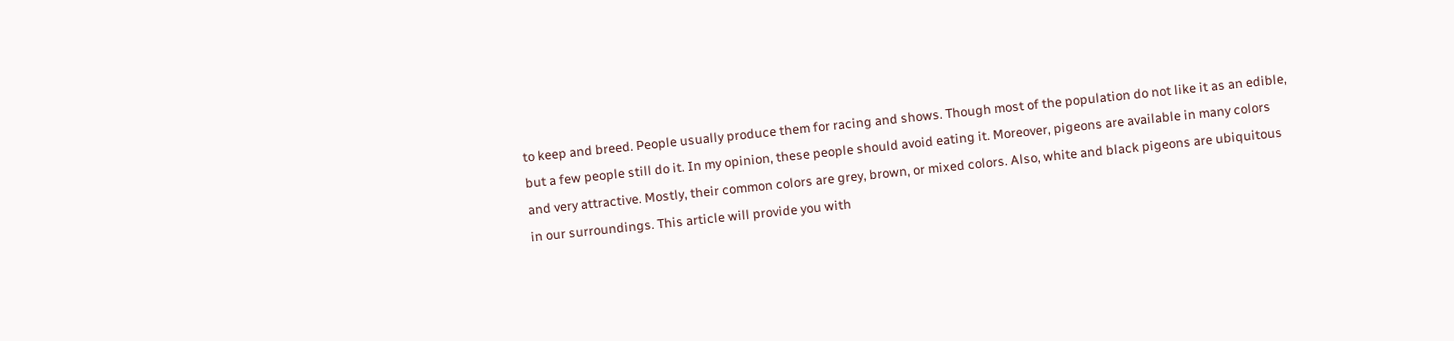to keep and breed. People usually produce them for racing and shows. Though most of the population do not like it as an edible, but a few people still do it. In my opinion, these people should avoid eating it. Moreover, pigeons are available in many colors and very attractive. Mostly, their common colors are grey, brown, or mixed colors. Also, white and black pigeons are ubiquitous in our surroundings. This article will provide you with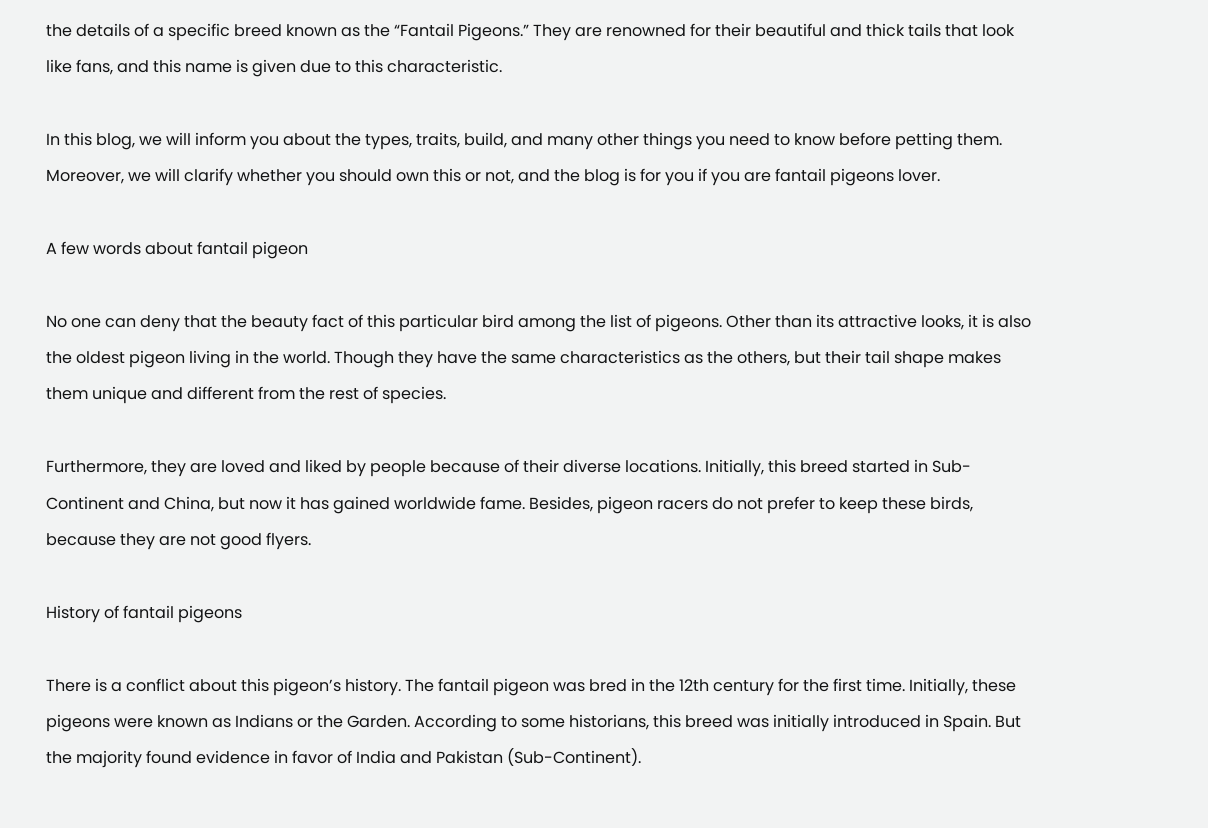the details of a specific breed known as the “Fantail Pigeons.” They are renowned for their beautiful and thick tails that look like fans, and this name is given due to this characteristic.

In this blog, we will inform you about the types, traits, build, and many other things you need to know before petting them. Moreover, we will clarify whether you should own this or not, and the blog is for you if you are fantail pigeons lover.

A few words about fantail pigeon

No one can deny that the beauty fact of this particular bird among the list of pigeons. Other than its attractive looks, it is also the oldest pigeon living in the world. Though they have the same characteristics as the others, but their tail shape makes them unique and different from the rest of species.

Furthermore, they are loved and liked by people because of their diverse locations. Initially, this breed started in Sub-Continent and China, but now it has gained worldwide fame. Besides, pigeon racers do not prefer to keep these birds, because they are not good flyers.

History of fantail pigeons

There is a conflict about this pigeon’s history. The fantail pigeon was bred in the 12th century for the first time. Initially, these pigeons were known as Indians or the Garden. According to some historians, this breed was initially introduced in Spain. But the majority found evidence in favor of India and Pakistan (Sub-Continent).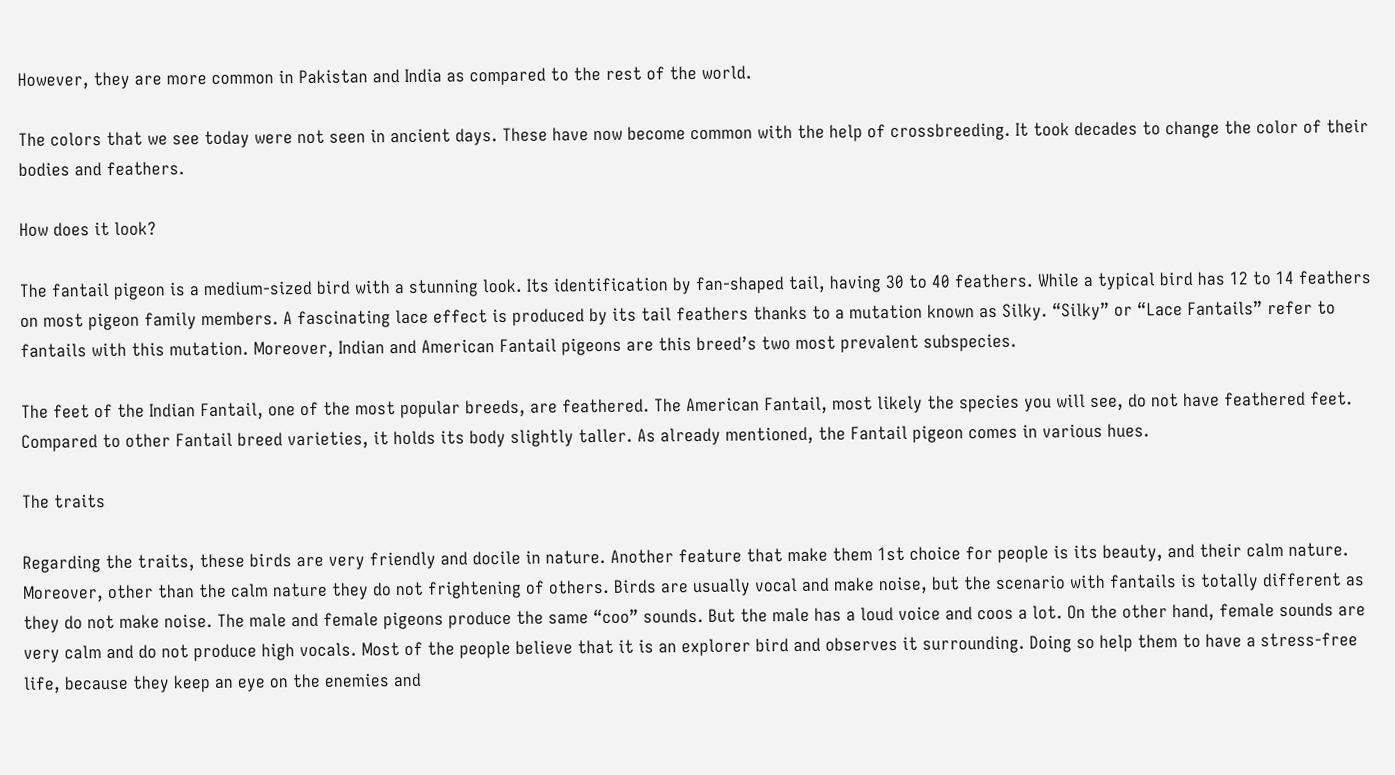However, they are more common in Pakistan and India as compared to the rest of the world.

The colors that we see today were not seen in ancient days. These have now become common with the help of crossbreeding. It took decades to change the color of their bodies and feathers.

How does it look?

The fantail pigeon is a medium-sized bird with a stunning look. Its identification by fan-shaped tail, having 30 to 40 feathers. While a typical bird has 12 to 14 feathers on most pigeon family members. A fascinating lace effect is produced by its tail feathers thanks to a mutation known as Silky. “Silky” or “Lace Fantails” refer to fantails with this mutation. Moreover, Indian and American Fantail pigeons are this breed’s two most prevalent subspecies.

The feet of the Indian Fantail, one of the most popular breeds, are feathered. The American Fantail, most likely the species you will see, do not have feathered feet. Compared to other Fantail breed varieties, it holds its body slightly taller. As already mentioned, the Fantail pigeon comes in various hues.

The traits

Regarding the traits, these birds are very friendly and docile in nature. Another feature that make them 1st choice for people is its beauty, and their calm nature. Moreover, other than the calm nature they do not frightening of others. Birds are usually vocal and make noise, but the scenario with fantails is totally different as they do not make noise. The male and female pigeons produce the same “coo” sounds. But the male has a loud voice and coos a lot. On the other hand, female sounds are very calm and do not produce high vocals. Most of the people believe that it is an explorer bird and observes it surrounding. Doing so help them to have a stress-free life, because they keep an eye on the enemies and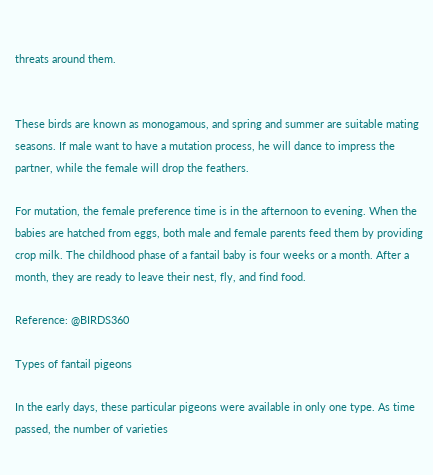threats around them.


These birds are known as monogamous, and spring and summer are suitable mating seasons. If male want to have a mutation process, he will dance to impress the partner, while the female will drop the feathers.

For mutation, the female preference time is in the afternoon to evening. When the babies are hatched from eggs, both male and female parents feed them by providing crop milk. The childhood phase of a fantail baby is four weeks or a month. After a month, they are ready to leave their nest, fly, and find food.

Reference: @BIRDS360

Types of fantail pigeons

In the early days, these particular pigeons were available in only one type. As time passed, the number of varieties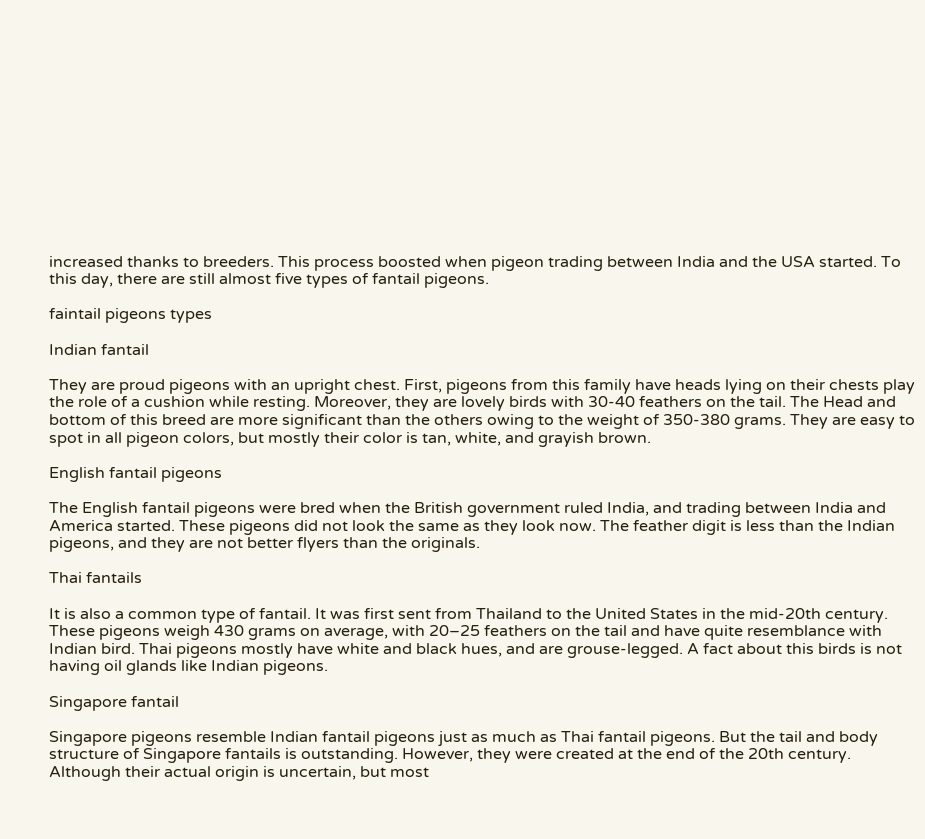increased thanks to breeders. This process boosted when pigeon trading between India and the USA started. To this day, there are still almost five types of fantail pigeons.

faintail pigeons types

Indian fantail

They are proud pigeons with an upright chest. First, pigeons from this family have heads lying on their chests play the role of a cushion while resting. Moreover, they are lovely birds with 30-40 feathers on the tail. The Head and bottom of this breed are more significant than the others owing to the weight of 350-380 grams. They are easy to spot in all pigeon colors, but mostly their color is tan, white, and grayish brown.

English fantail pigeons

The English fantail pigeons were bred when the British government ruled India, and trading between India and America started. These pigeons did not look the same as they look now. The feather digit is less than the Indian pigeons, and they are not better flyers than the originals.

Thai fantails

It is also a common type of fantail. It was first sent from Thailand to the United States in the mid-20th century. These pigeons weigh 430 grams on average, with 20–25 feathers on the tail and have quite resemblance with Indian bird. Thai pigeons mostly have white and black hues, and are grouse-legged. A fact about this birds is not having oil glands like Indian pigeons.

Singapore fantail

Singapore pigeons resemble Indian fantail pigeons just as much as Thai fantail pigeons. But the tail and body structure of Singapore fantails is outstanding. However, they were created at the end of the 20th century. Although their actual origin is uncertain, but most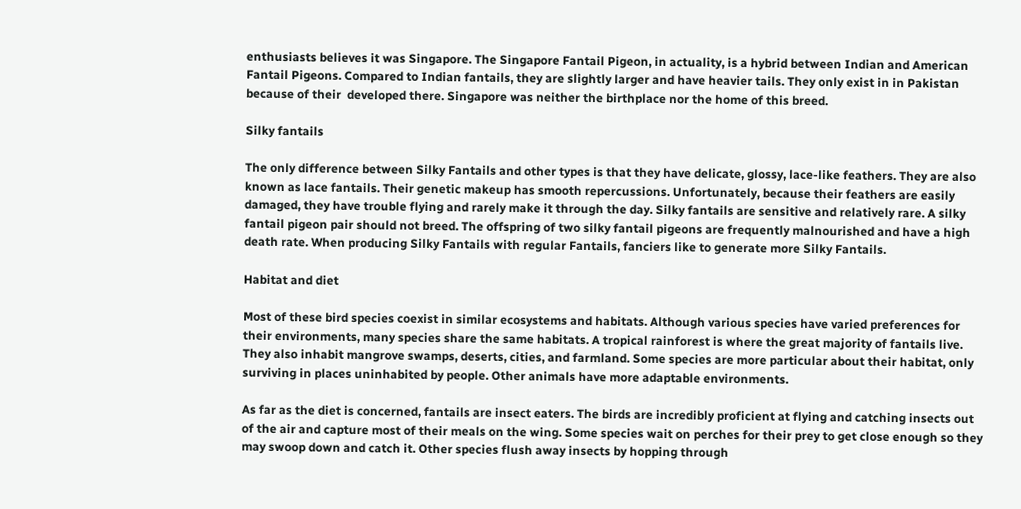enthusiasts believes it was Singapore. The Singapore Fantail Pigeon, in actuality, is a hybrid between Indian and American Fantail Pigeons. Compared to Indian fantails, they are slightly larger and have heavier tails. They only exist in in Pakistan because of their  developed there. Singapore was neither the birthplace nor the home of this breed.

Silky fantails

The only difference between Silky Fantails and other types is that they have delicate, glossy, lace-like feathers. They are also known as lace fantails. Their genetic makeup has smooth repercussions. Unfortunately, because their feathers are easily damaged, they have trouble flying and rarely make it through the day. Silky fantails are sensitive and relatively rare. A silky fantail pigeon pair should not breed. The offspring of two silky fantail pigeons are frequently malnourished and have a high death rate. When producing Silky Fantails with regular Fantails, fanciers like to generate more Silky Fantails.

Habitat and diet

Most of these bird species coexist in similar ecosystems and habitats. Although various species have varied preferences for their environments, many species share the same habitats. A tropical rainforest is where the great majority of fantails live. They also inhabit mangrove swamps, deserts, cities, and farmland. Some species are more particular about their habitat, only surviving in places uninhabited by people. Other animals have more adaptable environments.

As far as the diet is concerned, fantails are insect eaters. The birds are incredibly proficient at flying and catching insects out of the air and capture most of their meals on the wing. Some species wait on perches for their prey to get close enough so they may swoop down and catch it. Other species flush away insects by hopping through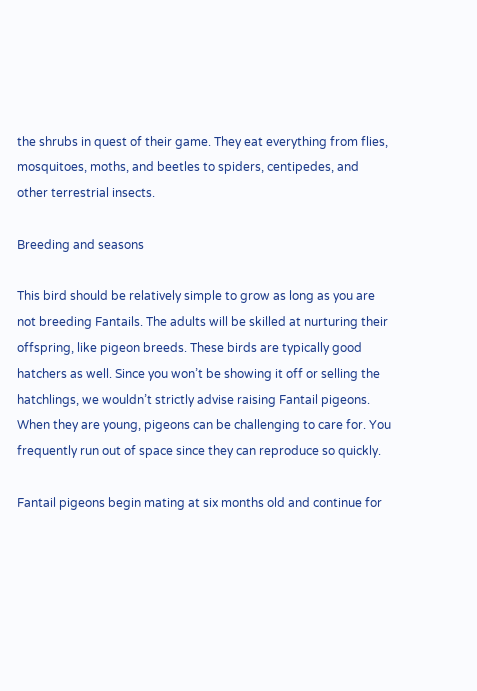the shrubs in quest of their game. They eat everything from flies, mosquitoes, moths, and beetles to spiders, centipedes, and other terrestrial insects.

Breeding and seasons

This bird should be relatively simple to grow as long as you are not breeding Fantails. The adults will be skilled at nurturing their offspring, like pigeon breeds. These birds are typically good hatchers as well. Since you won’t be showing it off or selling the hatchlings, we wouldn’t strictly advise raising Fantail pigeons. When they are young, pigeons can be challenging to care for. You frequently run out of space since they can reproduce so quickly.

Fantail pigeons begin mating at six months old and continue for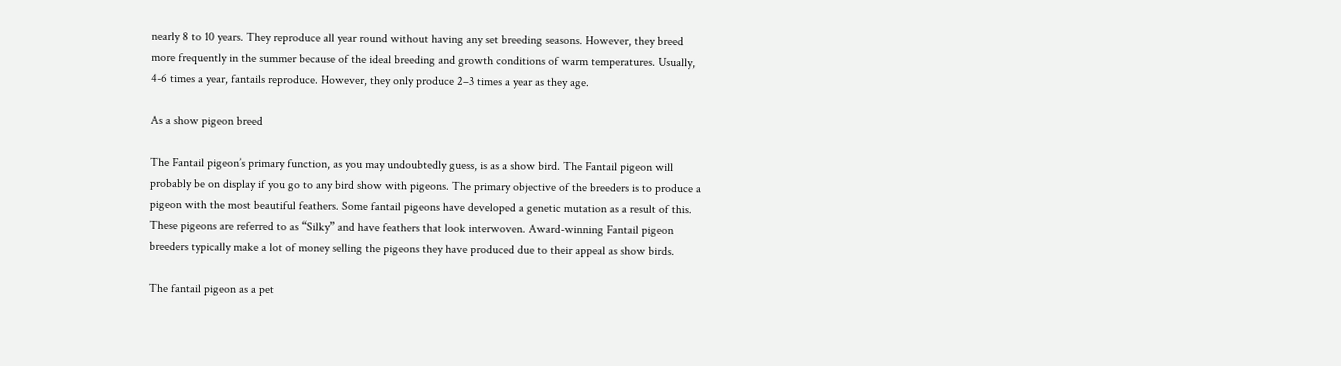nearly 8 to 10 years. They reproduce all year round without having any set breeding seasons. However, they breed more frequently in the summer because of the ideal breeding and growth conditions of warm temperatures. Usually, 4-6 times a year, fantails reproduce. However, they only produce 2–3 times a year as they age.

As a show pigeon breed

The Fantail pigeon’s primary function, as you may undoubtedly guess, is as a show bird. The Fantail pigeon will probably be on display if you go to any bird show with pigeons. The primary objective of the breeders is to produce a pigeon with the most beautiful feathers. Some fantail pigeons have developed a genetic mutation as a result of this. These pigeons are referred to as “Silky” and have feathers that look interwoven. Award-winning Fantail pigeon breeders typically make a lot of money selling the pigeons they have produced due to their appeal as show birds.

The fantail pigeon as a pet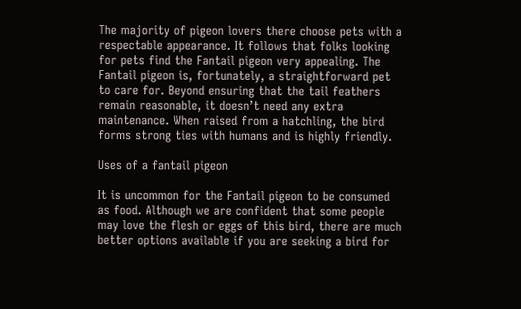The majority of pigeon lovers there choose pets with a respectable appearance. It follows that folks looking for pets find the Fantail pigeon very appealing. The Fantail pigeon is, fortunately, a straightforward pet to care for. Beyond ensuring that the tail feathers remain reasonable, it doesn’t need any extra maintenance. When raised from a hatchling, the bird forms strong ties with humans and is highly friendly.

Uses of a fantail pigeon

It is uncommon for the Fantail pigeon to be consumed as food. Although we are confident that some people may love the flesh or eggs of this bird, there are much better options available if you are seeking a bird for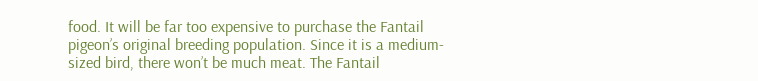food. It will be far too expensive to purchase the Fantail pigeon’s original breeding population. Since it is a medium-sized bird, there won’t be much meat. The Fantail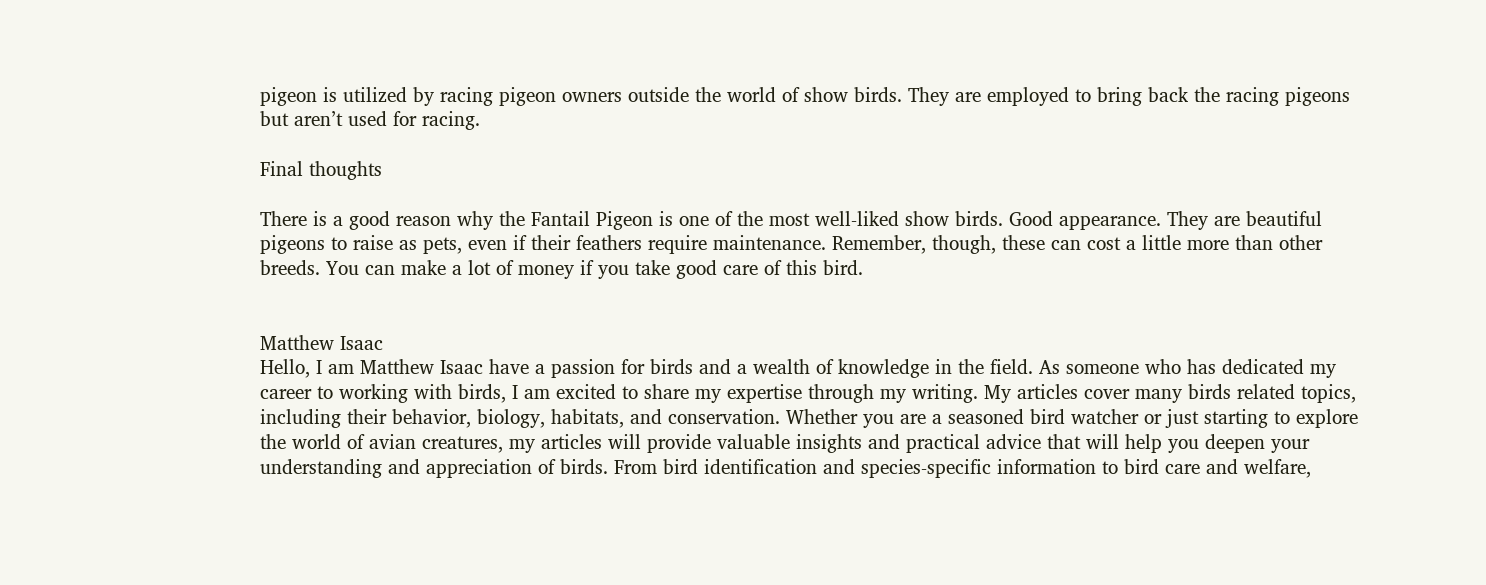pigeon is utilized by racing pigeon owners outside the world of show birds. They are employed to bring back the racing pigeons but aren’t used for racing.

Final thoughts

There is a good reason why the Fantail Pigeon is one of the most well-liked show birds. Good appearance. They are beautiful pigeons to raise as pets, even if their feathers require maintenance. Remember, though, these can cost a little more than other breeds. You can make a lot of money if you take good care of this bird.


Matthew Isaac
Hello, I am Matthew Isaac have a passion for birds and a wealth of knowledge in the field. As someone who has dedicated my career to working with birds, I am excited to share my expertise through my writing. My articles cover many birds related topics, including their behavior, biology, habitats, and conservation. Whether you are a seasoned bird watcher or just starting to explore the world of avian creatures, my articles will provide valuable insights and practical advice that will help you deepen your understanding and appreciation of birds. From bird identification and species-specific information to bird care and welfare,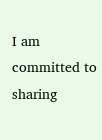I am committed to sharing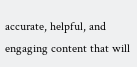accurate, helpful, and engaging content that will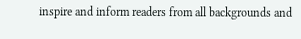inspire and inform readers from all backgrounds and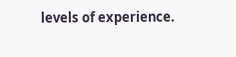levels of experience.